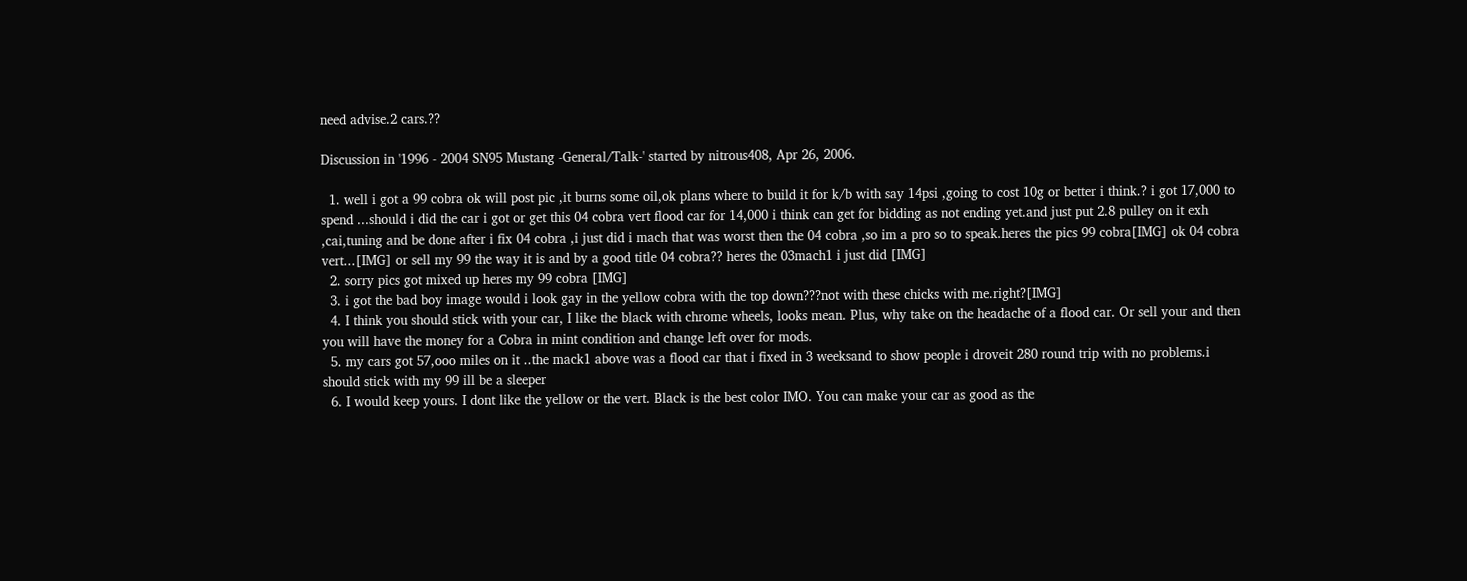need advise.2 cars.??

Discussion in '1996 - 2004 SN95 Mustang -General/Talk-' started by nitrous408, Apr 26, 2006.

  1. well i got a 99 cobra ok will post pic ,it burns some oil,ok plans where to build it for k/b with say 14psi ,going to cost 10g or better i think.? i got 17,000 to spend ...should i did the car i got or get this 04 cobra vert flood car for 14,000 i think can get for bidding as not ending yet.and just put 2.8 pulley on it exh ,cai,tuning and be done after i fix 04 cobra ,i just did i mach that was worst then the 04 cobra ,so im a pro so to speak.heres the pics 99 cobra[IMG] ok 04 cobra vert...[IMG] or sell my 99 the way it is and by a good title 04 cobra?? heres the 03mach1 i just did [IMG]
  2. sorry pics got mixed up heres my 99 cobra [IMG]
  3. i got the bad boy image would i look gay in the yellow cobra with the top down???not with these chicks with me.right?[IMG]
  4. I think you should stick with your car, I like the black with chrome wheels, looks mean. Plus, why take on the headache of a flood car. Or sell your and then you will have the money for a Cobra in mint condition and change left over for mods.
  5. my cars got 57,ooo miles on it ..the mack1 above was a flood car that i fixed in 3 weeksand to show people i droveit 280 round trip with no problems.i should stick with my 99 ill be a sleeper
  6. I would keep yours. I dont like the yellow or the vert. Black is the best color IMO. You can make your car as good as the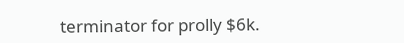terminator for prolly $6k.